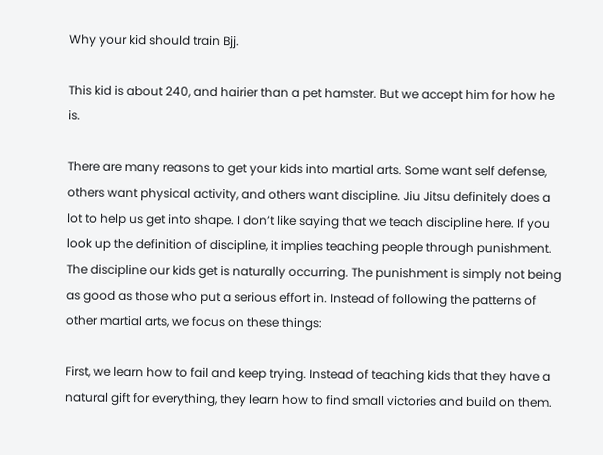Why your kid should train Bjj.

This kid is about 240, and hairier than a pet hamster. But we accept him for how he is.

There are many reasons to get your kids into martial arts. Some want self defense, others want physical activity, and others want discipline. Jiu Jitsu definitely does a lot to help us get into shape. I don’t like saying that we teach discipline here. If you look up the definition of discipline, it implies teaching people through punishment. The discipline our kids get is naturally occurring. The punishment is simply not being as good as those who put a serious effort in. Instead of following the patterns of other martial arts, we focus on these things:

First, we learn how to fail and keep trying. Instead of teaching kids that they have a natural gift for everything, they learn how to find small victories and build on them.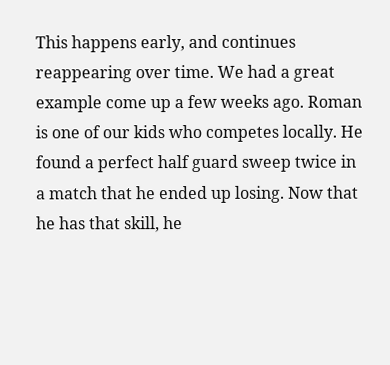This happens early, and continues reappearing over time. We had a great example come up a few weeks ago. Roman is one of our kids who competes locally. He found a perfect half guard sweep twice in a match that he ended up losing. Now that he has that skill, he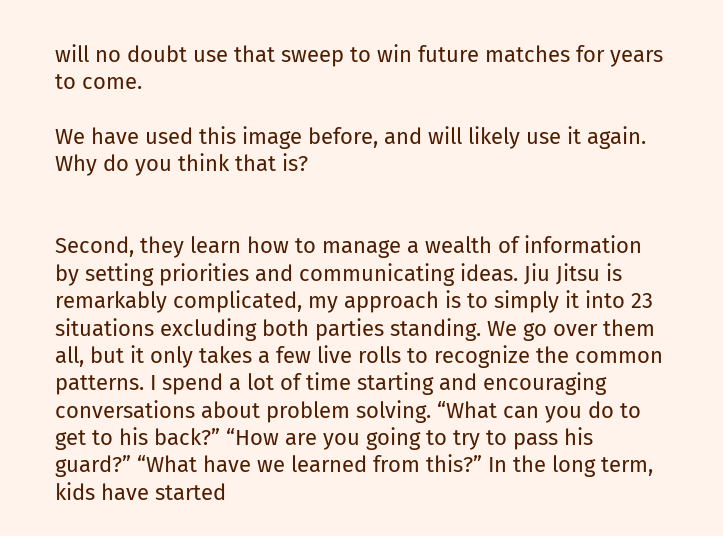will no doubt use that sweep to win future matches for years to come.

We have used this image before, and will likely use it again. Why do you think that is?


Second, they learn how to manage a wealth of information by setting priorities and communicating ideas. Jiu Jitsu is remarkably complicated, my approach is to simply it into 23 situations excluding both parties standing. We go over them all, but it only takes a few live rolls to recognize the common patterns. I spend a lot of time starting and encouraging conversations about problem solving. “What can you do to get to his back?” “How are you going to try to pass his guard?” “What have we learned from this?” In the long term, kids have started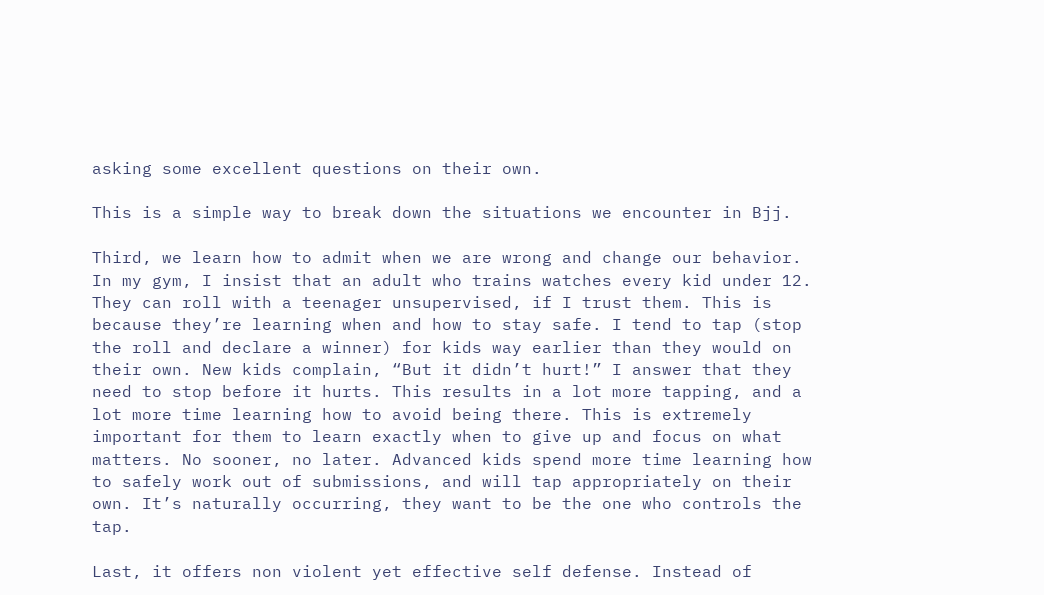asking some excellent questions on their own.

This is a simple way to break down the situations we encounter in Bjj.

Third, we learn how to admit when we are wrong and change our behavior. In my gym, I insist that an adult who trains watches every kid under 12. They can roll with a teenager unsupervised, if I trust them. This is because they’re learning when and how to stay safe. I tend to tap (stop the roll and declare a winner) for kids way earlier than they would on their own. New kids complain, “But it didn’t hurt!” I answer that they need to stop before it hurts. This results in a lot more tapping, and a lot more time learning how to avoid being there. This is extremely important for them to learn exactly when to give up and focus on what matters. No sooner, no later. Advanced kids spend more time learning how to safely work out of submissions, and will tap appropriately on their own. It’s naturally occurring, they want to be the one who controls the tap.

Last, it offers non violent yet effective self defense. Instead of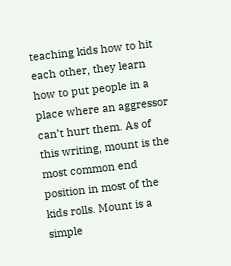teaching kids how to hit each other, they learn how to put people in a place where an aggressor can’t hurt them. As of this writing, mount is the most common end position in most of the kids rolls. Mount is a simple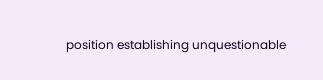position establishing unquestionable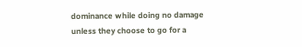dominance while doing no damage unless they choose to go for a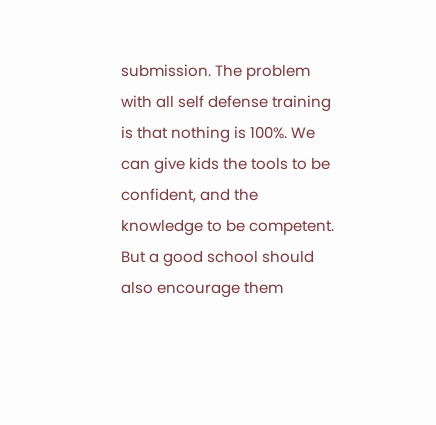submission. The problem with all self defense training is that nothing is 100%. We can give kids the tools to be confident, and the knowledge to be competent. But a good school should also encourage them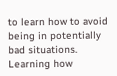to learn how to avoid being in potentially bad situations. Learning how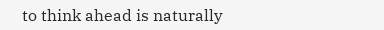to think ahead is naturally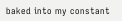baked into my constant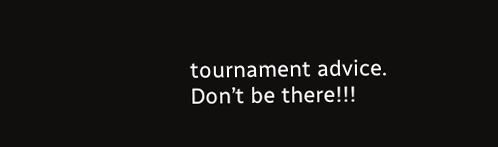tournament advice. Don’t be there!!!